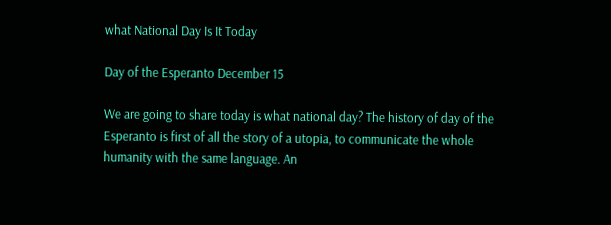what National Day Is It Today

Day of the Esperanto December 15

We are going to share today is what national day? The history of day of the Esperanto is first of all the story of a utopia, to communicate the whole humanity with the same language. An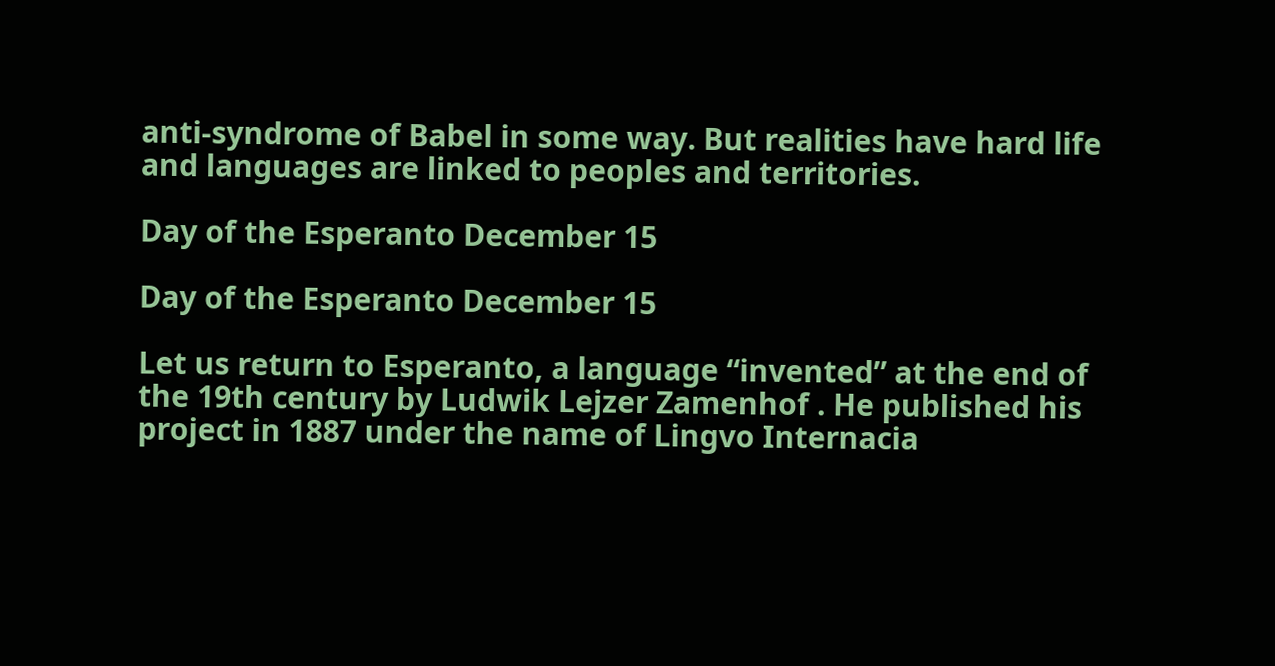anti-syndrome of Babel in some way. But realities have hard life and languages are linked to peoples and territories.

Day of the Esperanto December 15

Day of the Esperanto December 15

Let us return to Esperanto, a language “invented” at the end of the 19th century by Ludwik Lejzer Zamenhof . He published his project in 1887 under the name of Lingvo Internacia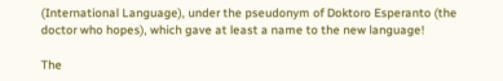(International Language), under the pseudonym of Doktoro Esperanto (the doctor who hopes), which gave at least a name to the new language!

The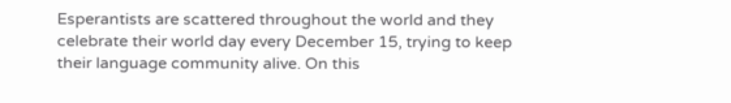Esperantists are scattered throughout the world and they celebrate their world day every December 15, trying to keep their language community alive. On this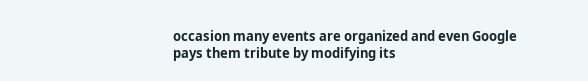occasion many events are organized and even Google pays them tribute by modifying its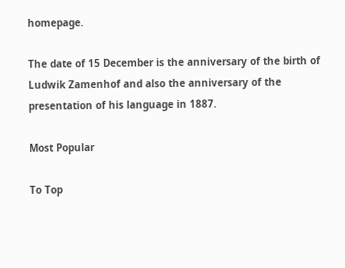homepage.

The date of 15 December is the anniversary of the birth of Ludwik Zamenhof and also the anniversary of the presentation of his language in 1887.

Most Popular

To Top